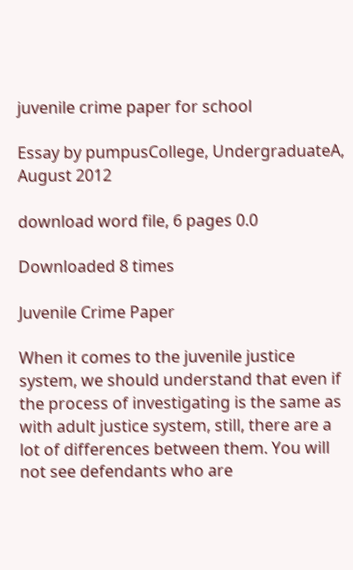juvenile crime paper for school

Essay by pumpusCollege, UndergraduateA, August 2012

download word file, 6 pages 0.0

Downloaded 8 times

Juvenile Crime Paper

When it comes to the juvenile justice system, we should understand that even if the process of investigating is the same as with adult justice system, still, there are a lot of differences between them. You will not see defendants who are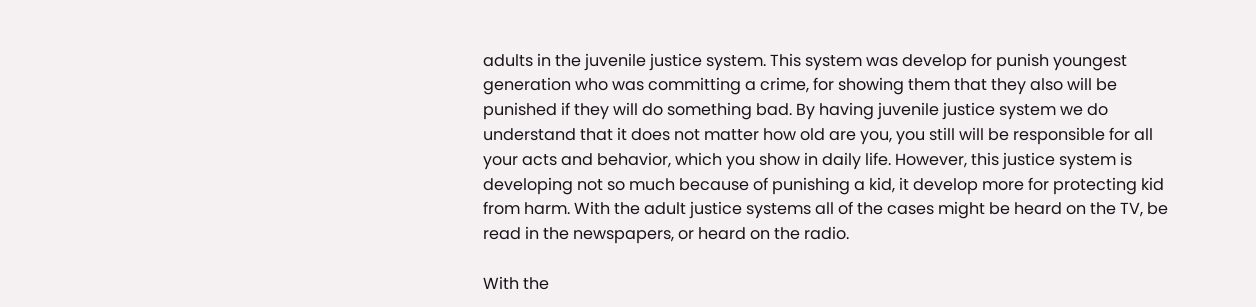adults in the juvenile justice system. This system was develop for punish youngest generation who was committing a crime, for showing them that they also will be punished if they will do something bad. By having juvenile justice system we do understand that it does not matter how old are you, you still will be responsible for all your acts and behavior, which you show in daily life. However, this justice system is developing not so much because of punishing a kid, it develop more for protecting kid from harm. With the adult justice systems all of the cases might be heard on the TV, be read in the newspapers, or heard on the radio.

With the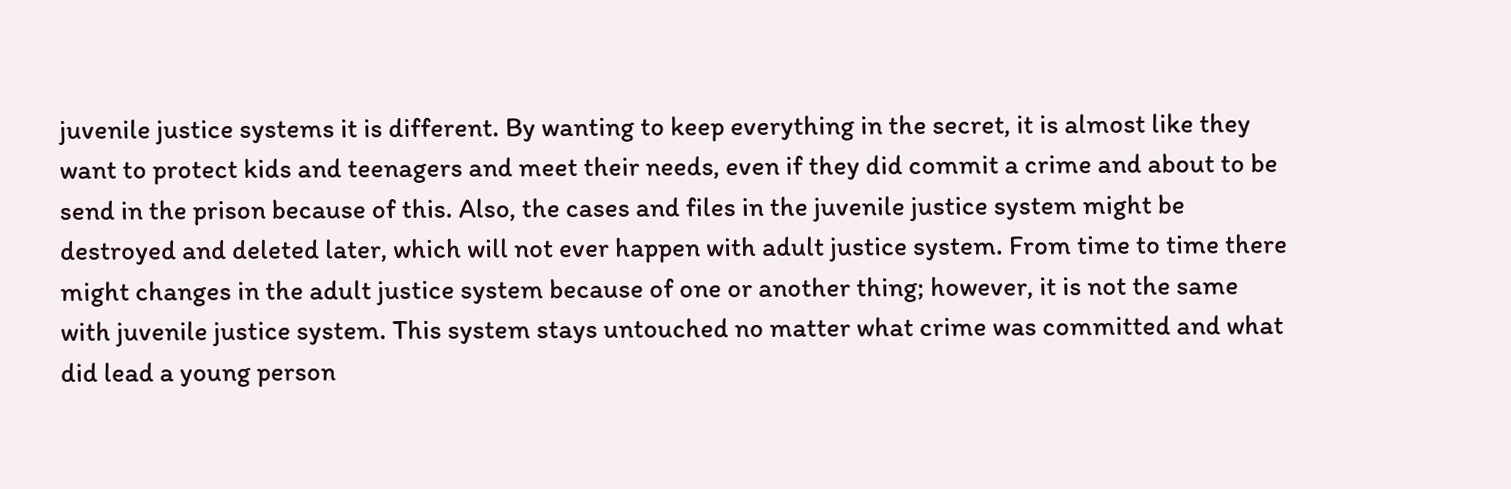juvenile justice systems it is different. By wanting to keep everything in the secret, it is almost like they want to protect kids and teenagers and meet their needs, even if they did commit a crime and about to be send in the prison because of this. Also, the cases and files in the juvenile justice system might be destroyed and deleted later, which will not ever happen with adult justice system. From time to time there might changes in the adult justice system because of one or another thing; however, it is not the same with juvenile justice system. This system stays untouched no matter what crime was committed and what did lead a young person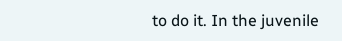to do it. In the juvenile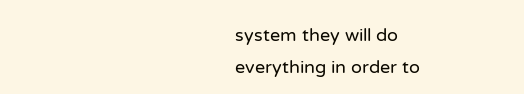system they will do everything in order to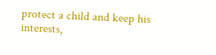protect a child and keep his interests,